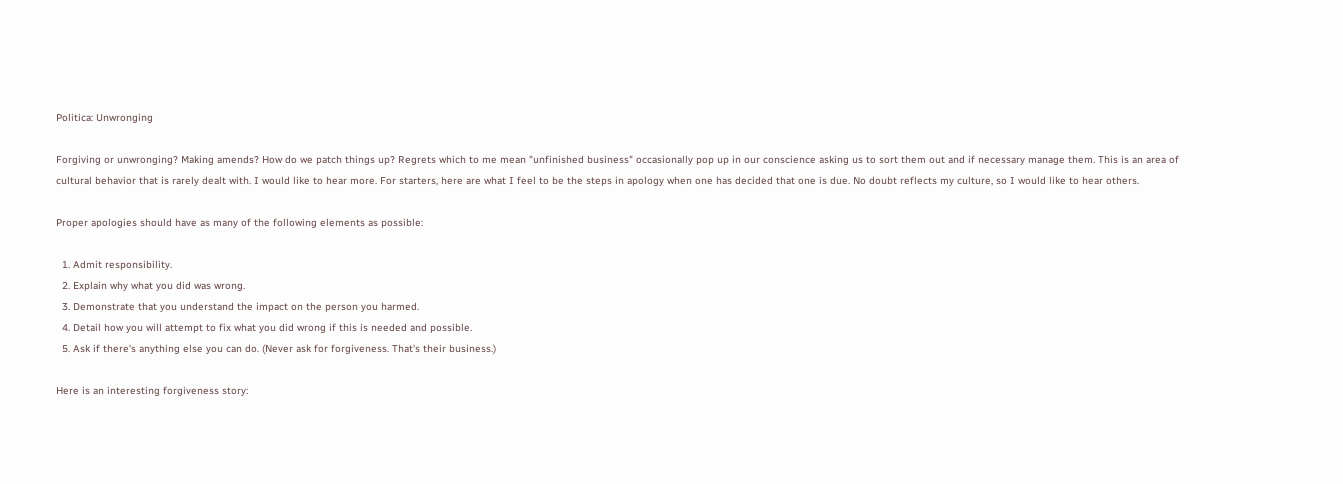Politica: Unwronging

Forgiving or unwronging? Making amends? How do we patch things up? Regrets which to me mean "unfinished business" occasionally pop up in our conscience asking us to sort them out and if necessary manage them. This is an area of cultural behavior that is rarely dealt with. I would like to hear more. For starters, here are what I feel to be the steps in apology when one has decided that one is due. No doubt reflects my culture, so I would like to hear others.

Proper apologies should have as many of the following elements as possible:

  1. Admit responsibility.
  2. Explain why what you did was wrong.
  3. Demonstrate that you understand the impact on the person you harmed.
  4. Detail how you will attempt to fix what you did wrong if this is needed and possible.
  5. Ask if there's anything else you can do. (Never ask for forgiveness. That's their business.)

Here is an interesting forgiveness story: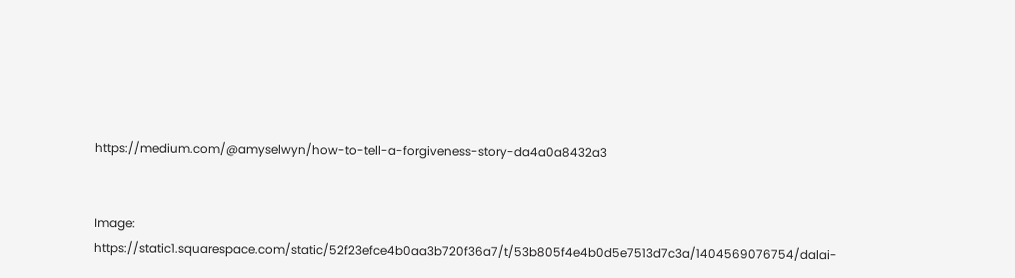https://medium.com/@amyselwyn/how-to-tell-a-forgiveness-story-da4a0a8432a3


Image: https://static1.squarespace.com/static/52f23efce4b0aa3b720f36a7/t/53b805f4e4b0d5e7513d7c3a/1404569076754/dalai-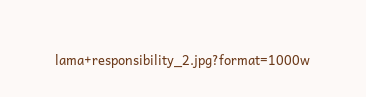lama+responsibility_2.jpg?format=1000w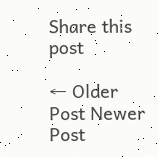Share this post

← Older Post Newer Post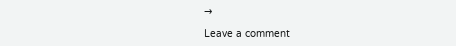→

Leave a comment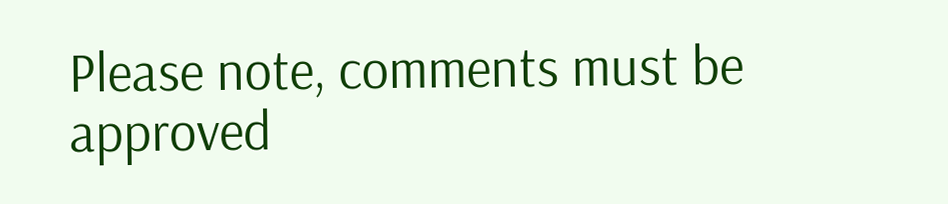Please note, comments must be approved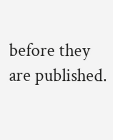before they are published.